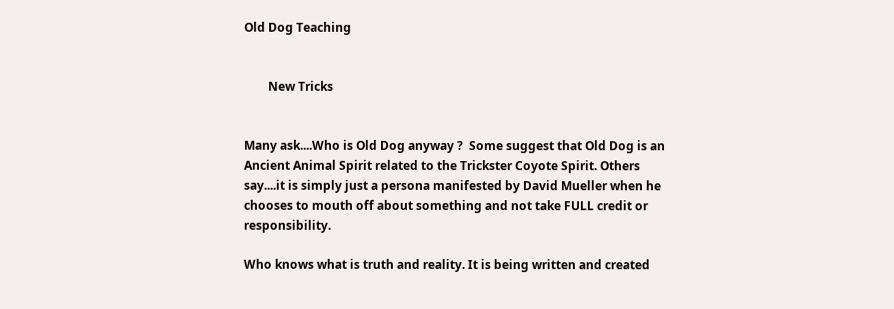Old Dog Teaching


        New Tricks


Many ask....Who is Old Dog anyway ?  Some suggest that Old Dog is an Ancient Animal Spirit related to the Trickster Coyote Spirit. Others say....it is simply just a persona manifested by David Mueller when he chooses to mouth off about something and not take FULL credit or responsibility.

Who knows what is truth and reality. It is being written and created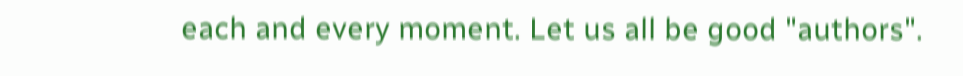each and every moment. Let us all be good "authors".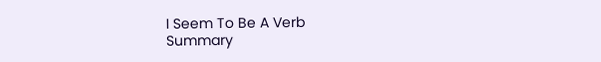I Seem To Be A Verb
Summary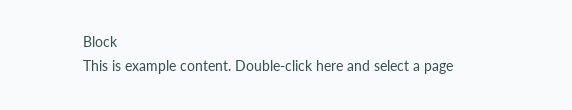Block
This is example content. Double-click here and select a page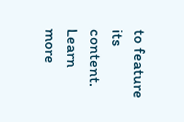to feature its content. Learn more